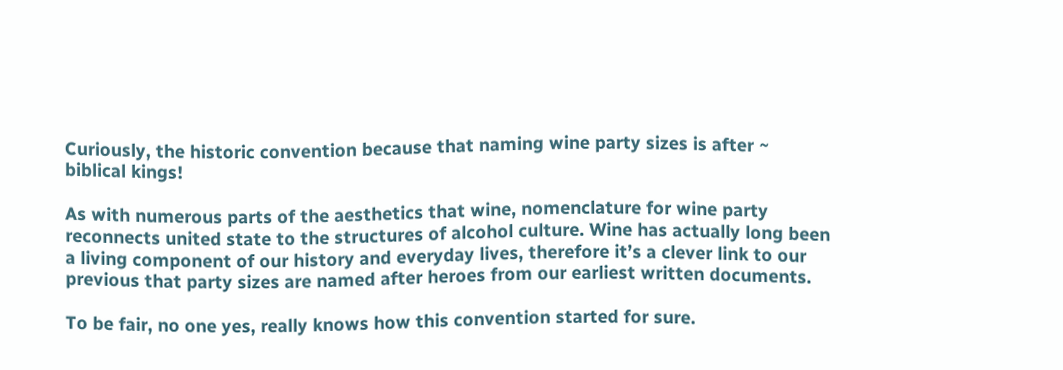Curiously, the historic convention because that naming wine party sizes is after ~ biblical kings!

As with numerous parts of the aesthetics that wine, nomenclature for wine party reconnects united state to the structures of alcohol culture. Wine has actually long been a living component of our history and everyday lives, therefore it’s a clever link to our previous that party sizes are named after heroes from our earliest written documents.

To be fair, no one yes, really knows how this convention started for sure.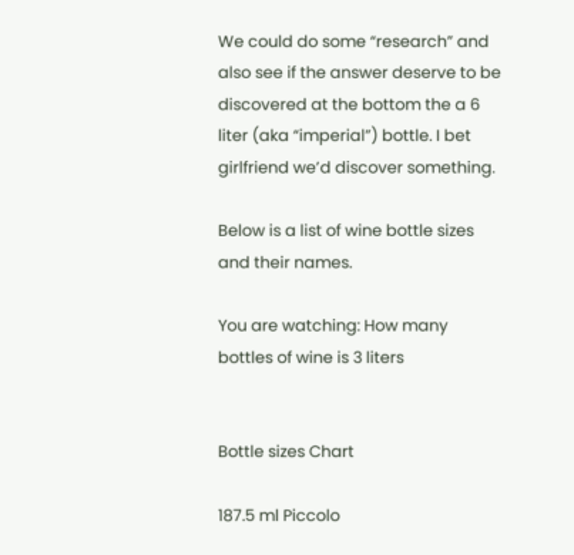We could do some “research” and also see if the answer deserve to be discovered at the bottom the a 6 liter (aka “imperial”) bottle. I bet girlfriend we’d discover something.

Below is a list of wine bottle sizes and their names.

You are watching: How many bottles of wine is 3 liters


Bottle sizes Chart

187.5 ml Piccolo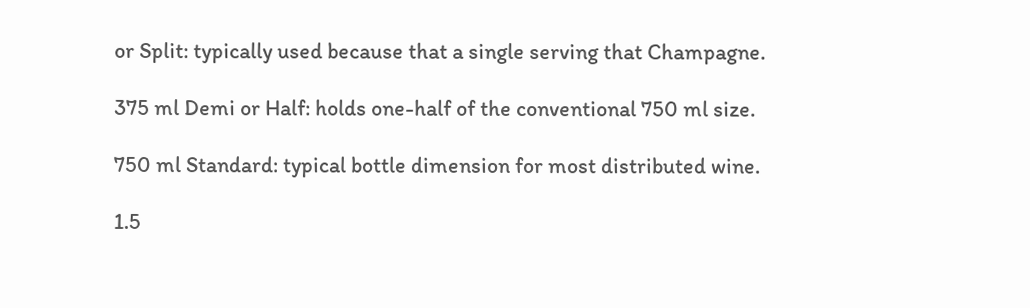or Split: typically used because that a single serving that Champagne.

375 ml Demi or Half: holds one-half of the conventional 750 ml size.

750 ml Standard: typical bottle dimension for most distributed wine.

1.5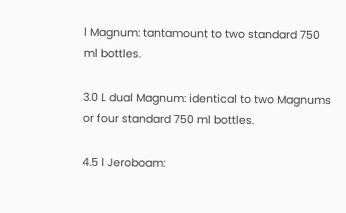l Magnum: tantamount to two standard 750 ml bottles.

3.0 L dual Magnum: identical to two Magnums or four standard 750 ml bottles.

4.5 l Jeroboam: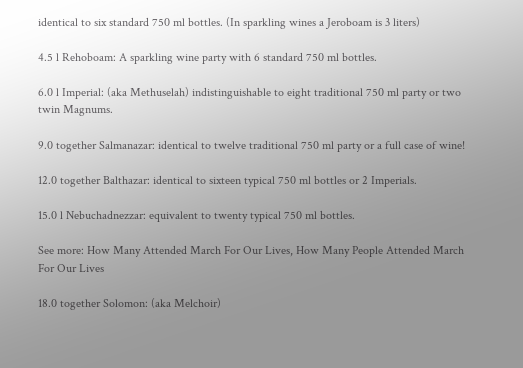identical to six standard 750 ml bottles. (In sparkling wines a Jeroboam is 3 liters)

4.5 l Rehoboam: A sparkling wine party with 6 standard 750 ml bottles.

6.0 l Imperial: (aka Methuselah) indistinguishable to eight traditional 750 ml party or two twin Magnums.

9.0 together Salmanazar: identical to twelve traditional 750 ml party or a full case of wine!

12.0 together Balthazar: identical to sixteen typical 750 ml bottles or 2 Imperials.

15.0 l Nebuchadnezzar: equivalent to twenty typical 750 ml bottles.

See more: How Many Attended March For Our Lives, How Many People Attended March For Our Lives

18.0 together Solomon: (aka Melchoir)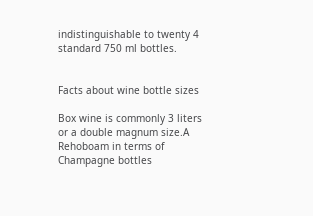indistinguishable to twenty 4 standard 750 ml bottles.


Facts about wine bottle sizes

Box wine is commonly 3 liters or a double magnum size.A Rehoboam in terms of Champagne bottles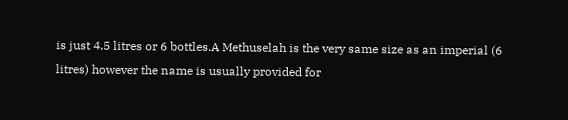is just 4.5 litres or 6 bottles.A Methuselah is the very same size as an imperial (6 litres) however the name is usually provided for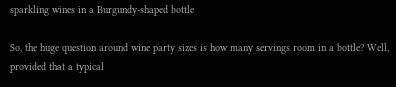sparkling wines in a Burgundy-shaped bottle

So, the huge question around wine party sizes is how many servings room in a bottle? Well, provided that a typical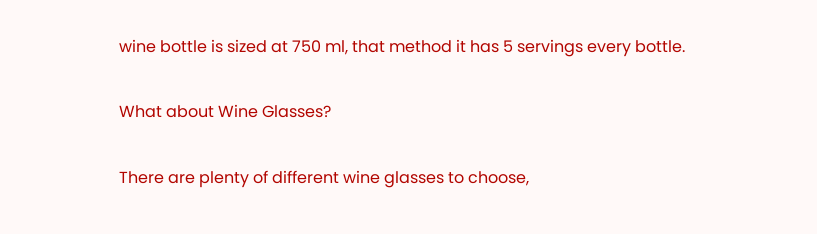wine bottle is sized at 750 ml, that method it has 5 servings every bottle.

What about Wine Glasses?

There are plenty of different wine glasses to choose,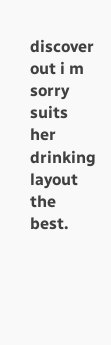discover out i m sorry suits her drinking layout the best.